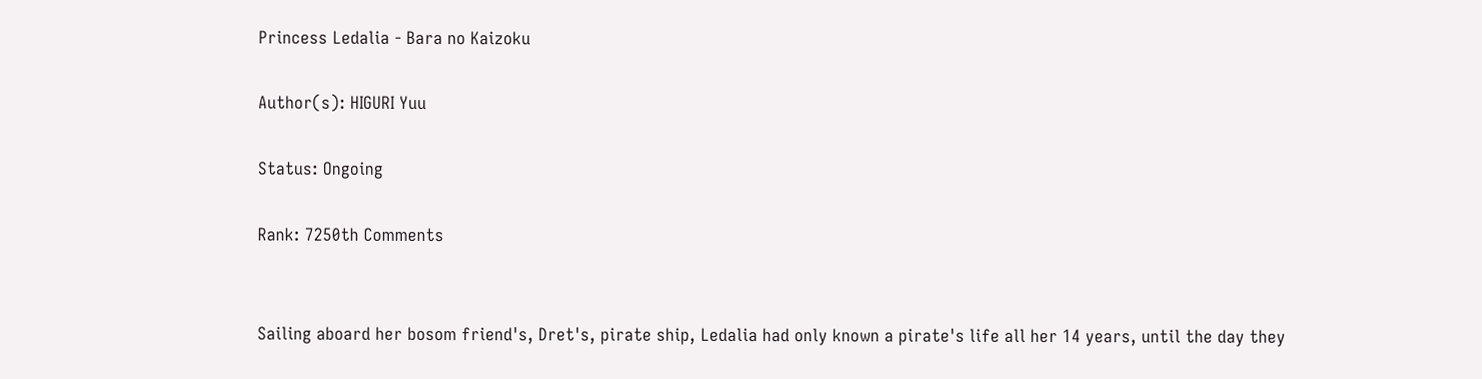Princess Ledalia - Bara no Kaizoku

Author(s): HIGURI Yuu

Status: Ongoing

Rank: 7250th Comments


Sailing aboard her bosom friend's, Dret's, pirate ship, Ledalia had only known a pirate's life all her 14 years, until the day they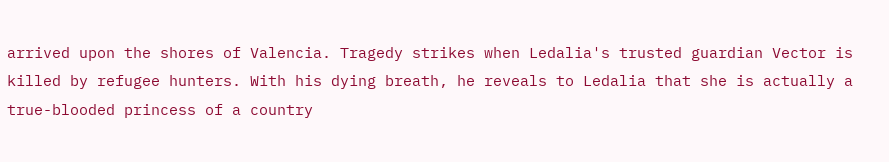arrived upon the shores of Valencia. Tragedy strikes when Ledalia's trusted guardian Vector is killed by refugee hunters. With his dying breath, he reveals to Ledalia that she is actually a true-blooded princess of a country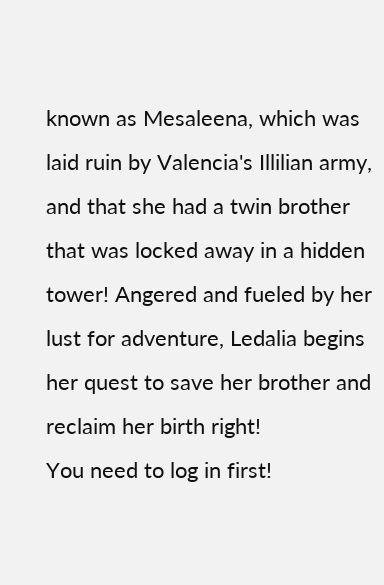known as Mesaleena, which was laid ruin by Valencia's Illilian army, and that she had a twin brother that was locked away in a hidden tower! Angered and fueled by her lust for adventure, Ledalia begins her quest to save her brother and reclaim her birth right!
You need to log in first!